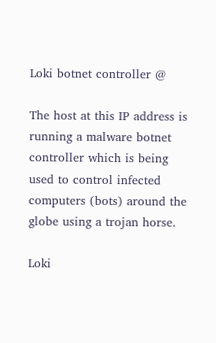Loki botnet controller @

The host at this IP address is running a malware botnet controller which is being used to control infected computers (bots) around the globe using a trojan horse.

Loki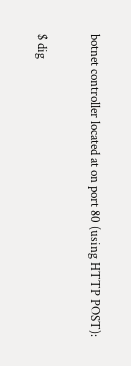botnet controller located at on port 80 (using HTTP POST):

$ dig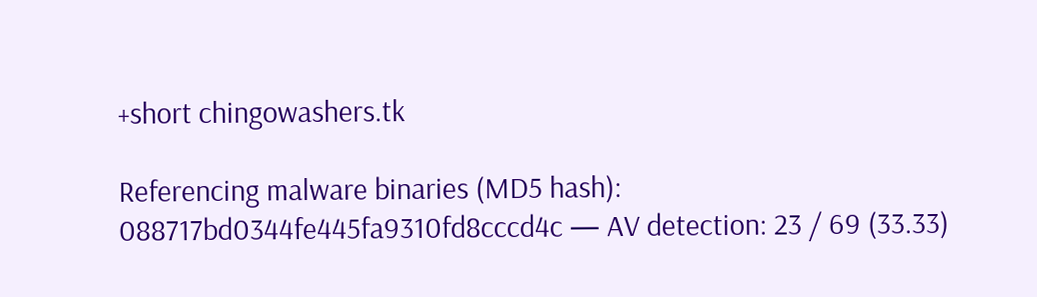+short chingowashers.tk

Referencing malware binaries (MD5 hash):
088717bd0344fe445fa9310fd8cccd4c — AV detection: 23 / 69 (33.33)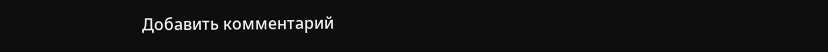Добавить комментарий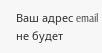Ваш адрес email не будет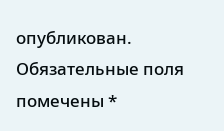опубликован. Обязательные поля помечены *